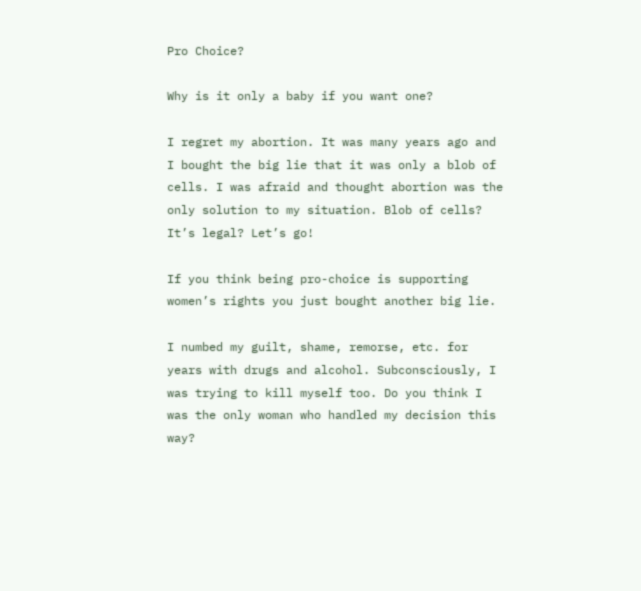Pro Choice?

Why is it only a baby if you want one?

I regret my abortion. It was many years ago and I bought the big lie that it was only a blob of cells. I was afraid and thought abortion was the only solution to my situation. Blob of cells? It’s legal? Let’s go!

If you think being pro-choice is supporting women’s rights you just bought another big lie.

I numbed my guilt, shame, remorse, etc. for years with drugs and alcohol. Subconsciously, I was trying to kill myself too. Do you think I was the only woman who handled my decision this way?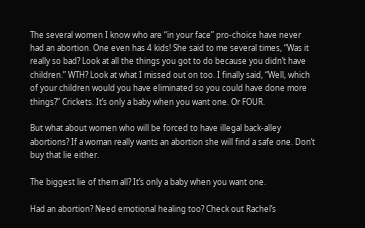The several women I know who are “in your face” pro-choice have never had an abortion. One even has 4 kids! She said to me several times, “Was it really so bad? Look at all the things you got to do because you didn’t have children.” WTH? Look at what I missed out on too. I finally said, “Well, which of your children would you have eliminated so you could have done more things?” Crickets. It’s only a baby when you want one. Or FOUR.

But what about women who will be forced to have illegal back-alley abortions? If a woman really wants an abortion she will find a safe one. Don’t buy that lie either.

The biggest lie of them all? It’s only a baby when you want one.

Had an abortion? Need emotional healing too? Check out Rachel’s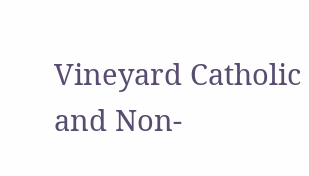Vineyard Catholic and Non-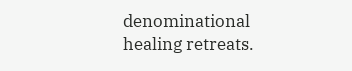denominational healing retreats.